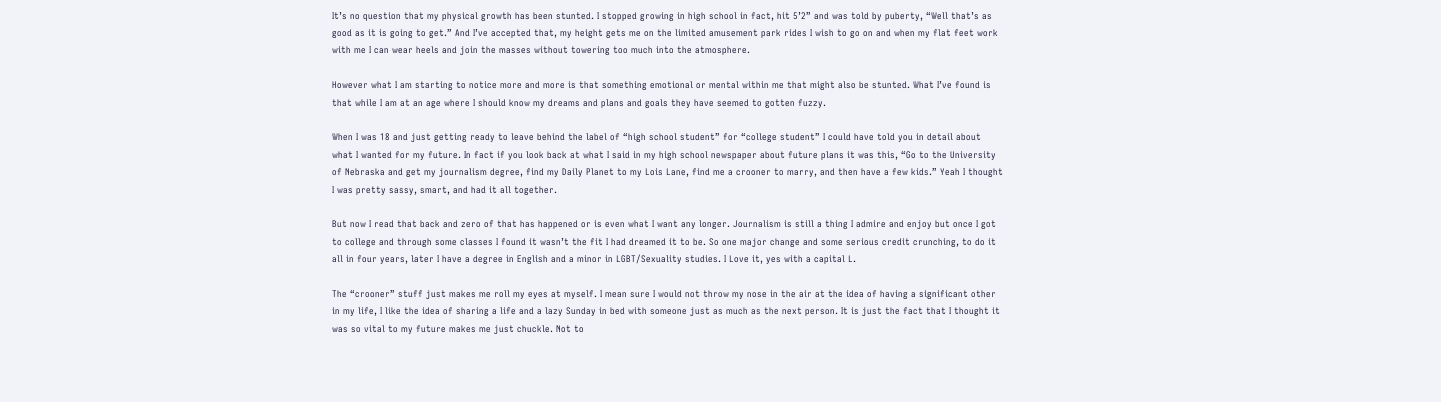It’s no question that my physical growth has been stunted. I stopped growing in high school in fact, hit 5’2” and was told by puberty, “Well that’s as good as it is going to get.” And I’ve accepted that, my height gets me on the limited amusement park rides I wish to go on and when my flat feet work with me I can wear heels and join the masses without towering too much into the atmosphere.

However what I am starting to notice more and more is that something emotional or mental within me that might also be stunted. What I’ve found is that while I am at an age where I should know my dreams and plans and goals they have seemed to gotten fuzzy.

When I was 18 and just getting ready to leave behind the label of “high school student” for “college student” I could have told you in detail about what I wanted for my future. In fact if you look back at what I said in my high school newspaper about future plans it was this, “Go to the University of Nebraska and get my journalism degree, find my Daily Planet to my Lois Lane, find me a crooner to marry, and then have a few kids.” Yeah I thought I was pretty sassy, smart, and had it all together.

But now I read that back and zero of that has happened or is even what I want any longer. Journalism is still a thing I admire and enjoy but once I got to college and through some classes I found it wasn’t the fit I had dreamed it to be. So one major change and some serious credit crunching, to do it all in four years, later I have a degree in English and a minor in LGBT/Sexuality studies. I Love it, yes with a capital L.

The “crooner” stuff just makes me roll my eyes at myself. I mean sure I would not throw my nose in the air at the idea of having a significant other in my life, I like the idea of sharing a life and a lazy Sunday in bed with someone just as much as the next person. It is just the fact that I thought it was so vital to my future makes me just chuckle. Not to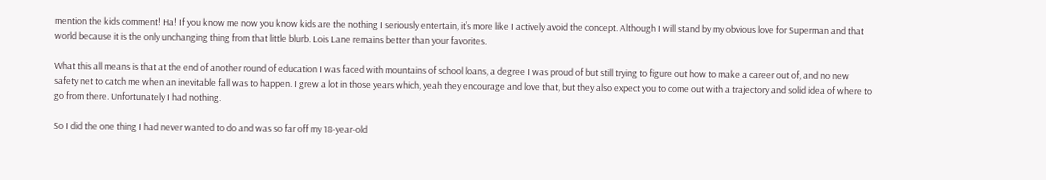mention the kids comment! Ha! If you know me now you know kids are the nothing I seriously entertain, it’s more like I actively avoid the concept. Although I will stand by my obvious love for Superman and that world because it is the only unchanging thing from that little blurb. Lois Lane remains better than your favorites.

What this all means is that at the end of another round of education I was faced with mountains of school loans, a degree I was proud of but still trying to figure out how to make a career out of, and no new safety net to catch me when an inevitable fall was to happen. I grew a lot in those years which, yeah they encourage and love that, but they also expect you to come out with a trajectory and solid idea of where to go from there. Unfortunately I had nothing.

So I did the one thing I had never wanted to do and was so far off my 18-year-old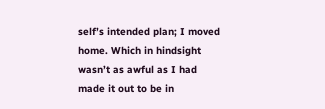self’s intended plan; I moved home. Which in hindsight wasn’t as awful as I had made it out to be in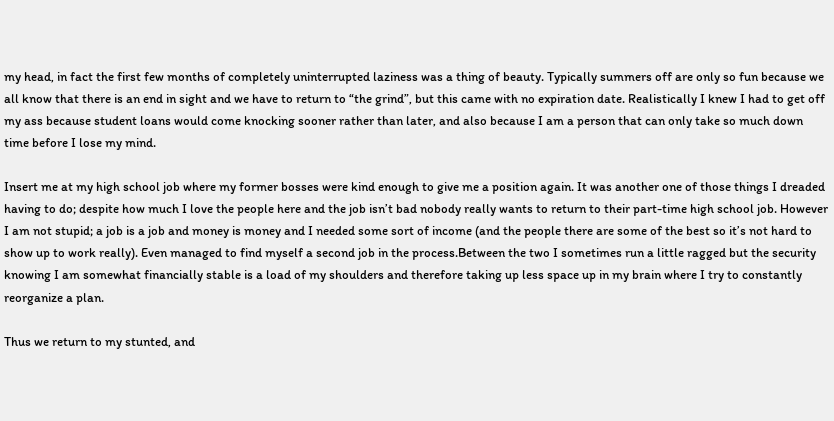my head, in fact the first few months of completely uninterrupted laziness was a thing of beauty. Typically summers off are only so fun because we all know that there is an end in sight and we have to return to “the grind”, but this came with no expiration date. Realistically I knew I had to get off my ass because student loans would come knocking sooner rather than later, and also because I am a person that can only take so much down time before I lose my mind.

Insert me at my high school job where my former bosses were kind enough to give me a position again. It was another one of those things I dreaded having to do; despite how much I love the people here and the job isn’t bad nobody really wants to return to their part-time high school job. However I am not stupid; a job is a job and money is money and I needed some sort of income (and the people there are some of the best so it’s not hard to show up to work really). Even managed to find myself a second job in the process.Between the two I sometimes run a little ragged but the security knowing I am somewhat financially stable is a load of my shoulders and therefore taking up less space up in my brain where I try to constantly reorganize a plan.

Thus we return to my stunted, and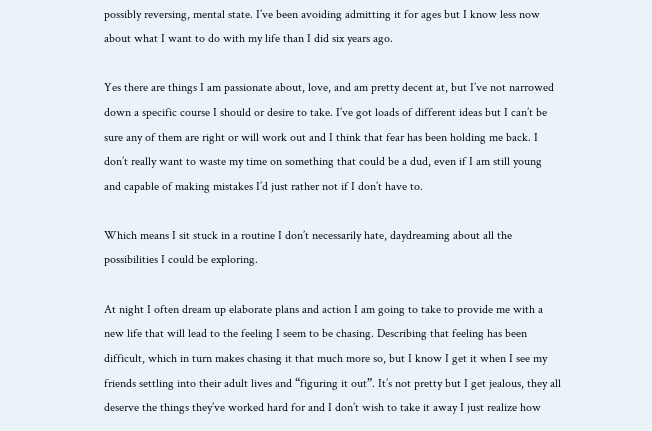possibly reversing, mental state. I’ve been avoiding admitting it for ages but I know less now about what I want to do with my life than I did six years ago.

Yes there are things I am passionate about, love, and am pretty decent at, but I’ve not narrowed down a specific course I should or desire to take. I’ve got loads of different ideas but I can’t be sure any of them are right or will work out and I think that fear has been holding me back. I don’t really want to waste my time on something that could be a dud, even if I am still young and capable of making mistakes I’d just rather not if I don’t have to.

Which means I sit stuck in a routine I don’t necessarily hate, daydreaming about all the possibilities I could be exploring.

At night I often dream up elaborate plans and action I am going to take to provide me with a new life that will lead to the feeling I seem to be chasing. Describing that feeling has been difficult, which in turn makes chasing it that much more so, but I know I get it when I see my friends settling into their adult lives and “figuring it out”. It’s not pretty but I get jealous, they all deserve the things they’ve worked hard for and I don’t wish to take it away I just realize how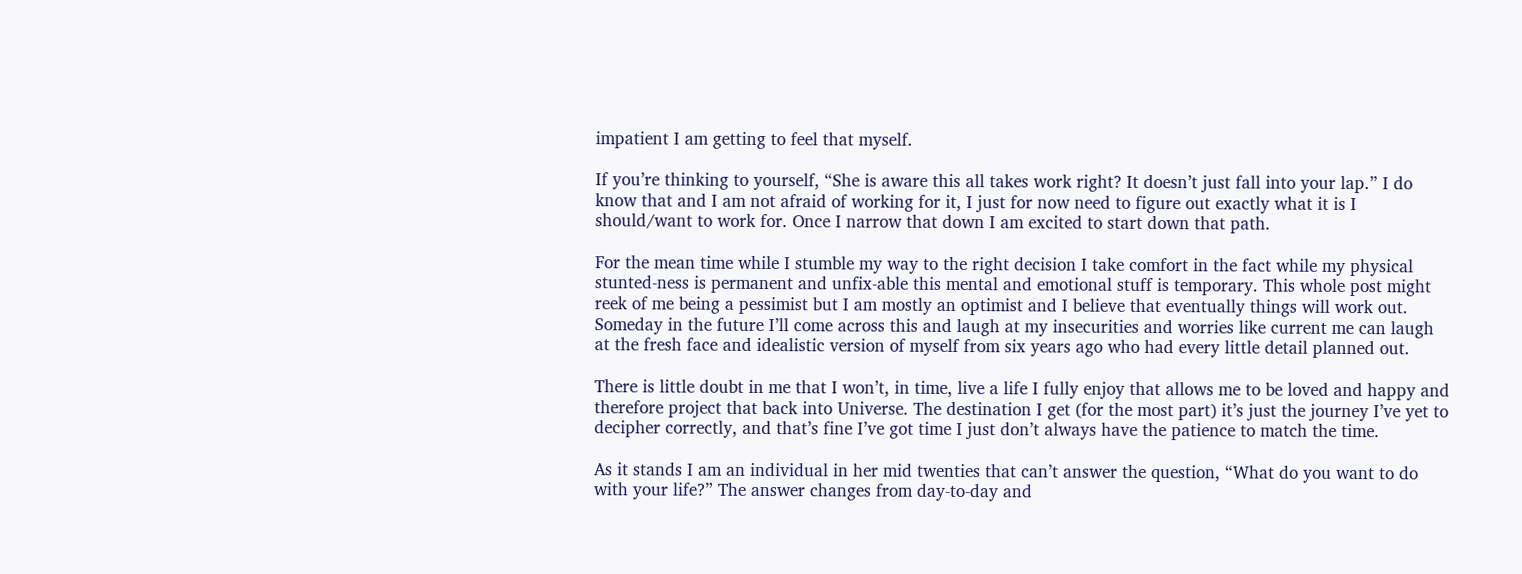impatient I am getting to feel that myself.

If you’re thinking to yourself, “She is aware this all takes work right? It doesn’t just fall into your lap.” I do know that and I am not afraid of working for it, I just for now need to figure out exactly what it is I should/want to work for. Once I narrow that down I am excited to start down that path.

For the mean time while I stumble my way to the right decision I take comfort in the fact while my physical stunted-ness is permanent and unfix-able this mental and emotional stuff is temporary. This whole post might reek of me being a pessimist but I am mostly an optimist and I believe that eventually things will work out. Someday in the future I’ll come across this and laugh at my insecurities and worries like current me can laugh at the fresh face and idealistic version of myself from six years ago who had every little detail planned out.

There is little doubt in me that I won’t, in time, live a life I fully enjoy that allows me to be loved and happy and therefore project that back into Universe. The destination I get (for the most part) it’s just the journey I’ve yet to decipher correctly, and that’s fine I’ve got time I just don’t always have the patience to match the time.

As it stands I am an individual in her mid twenties that can’t answer the question, “What do you want to do with your life?” The answer changes from day-to-day and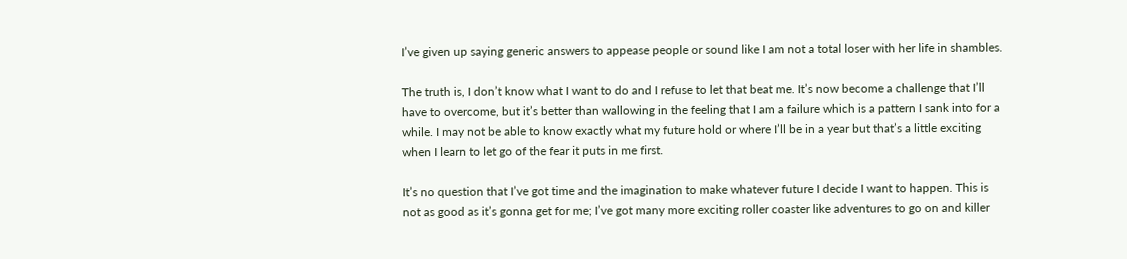I’ve given up saying generic answers to appease people or sound like I am not a total loser with her life in shambles.

The truth is, I don’t know what I want to do and I refuse to let that beat me. It’s now become a challenge that I’ll have to overcome, but it’s better than wallowing in the feeling that I am a failure which is a pattern I sank into for a while. I may not be able to know exactly what my future hold or where I’ll be in a year but that’s a little exciting when I learn to let go of the fear it puts in me first.

It’s no question that I’ve got time and the imagination to make whatever future I decide I want to happen. This is not as good as it’s gonna get for me; I’ve got many more exciting roller coaster like adventures to go on and killer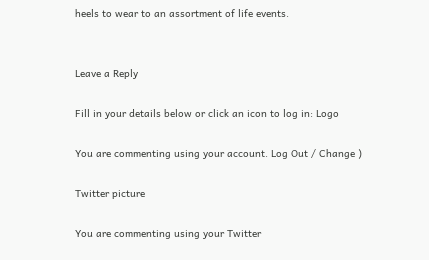heels to wear to an assortment of life events.


Leave a Reply

Fill in your details below or click an icon to log in: Logo

You are commenting using your account. Log Out / Change )

Twitter picture

You are commenting using your Twitter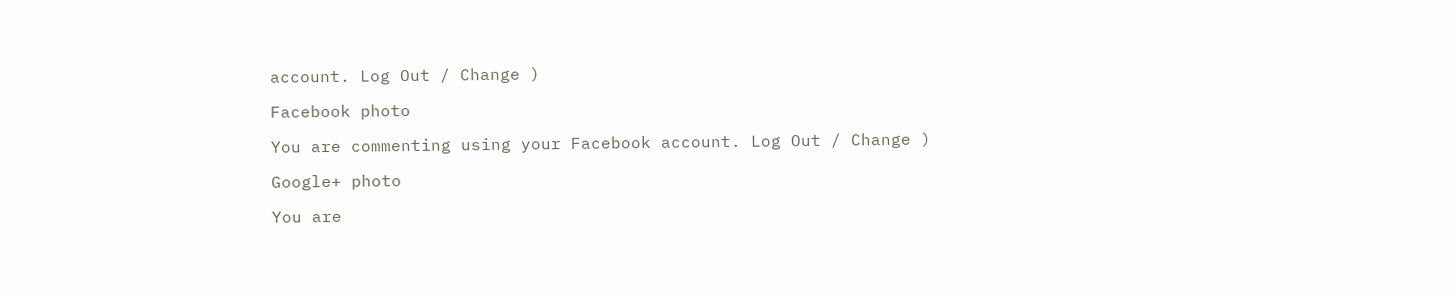account. Log Out / Change )

Facebook photo

You are commenting using your Facebook account. Log Out / Change )

Google+ photo

You are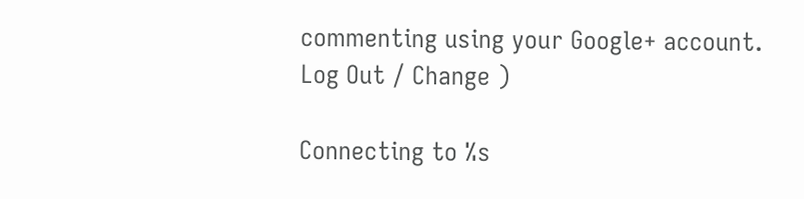commenting using your Google+ account. Log Out / Change )

Connecting to %s